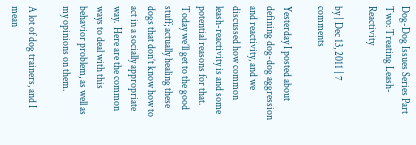Dog-Dog Issues Series Part Two: Treating Leash-Reactivity

by | Dec 13, 2011 | 7 comments

Yesterday I posted about defining dog-dog aggression and reactivity, and we discussed how common leash-reactivity is and some potential reasons for that.  Today we’ll get to the good stuff; actually healing these dogs that don’t know how to act in a socially appropriate way.  Here are the common ways to deal with this behavior problem, as well as my opinions on them.

A lot of dog trainers, and I mean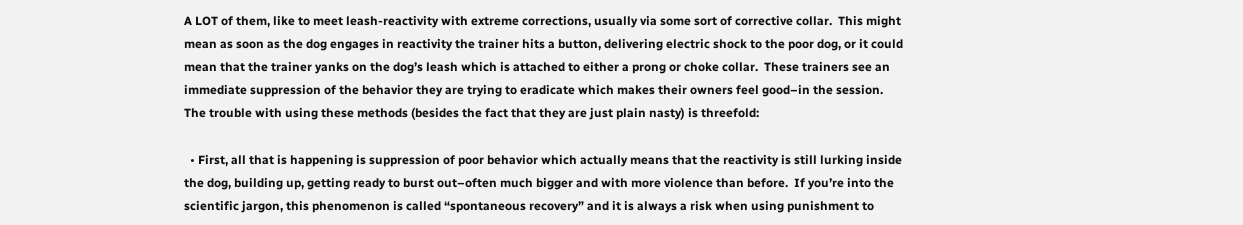A LOT of them, like to meet leash-reactivity with extreme corrections, usually via some sort of corrective collar.  This might mean as soon as the dog engages in reactivity the trainer hits a button, delivering electric shock to the poor dog, or it could mean that the trainer yanks on the dog’s leash which is attached to either a prong or choke collar.  These trainers see an immediate suppression of the behavior they are trying to eradicate which makes their owners feel good–in the session.  The trouble with using these methods (besides the fact that they are just plain nasty) is threefold:

  • First, all that is happening is suppression of poor behavior which actually means that the reactivity is still lurking inside the dog, building up, getting ready to burst out–often much bigger and with more violence than before.  If you’re into the scientific jargon, this phenomenon is called “spontaneous recovery” and it is always a risk when using punishment to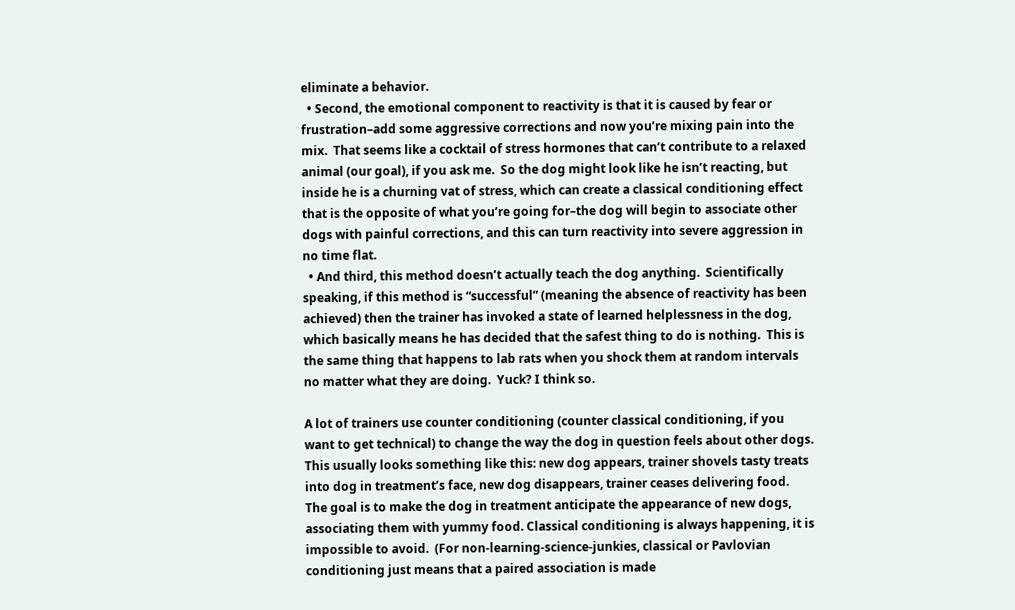eliminate a behavior.
  • Second, the emotional component to reactivity is that it is caused by fear or frustration–add some aggressive corrections and now you’re mixing pain into the mix.  That seems like a cocktail of stress hormones that can’t contribute to a relaxed animal (our goal), if you ask me.  So the dog might look like he isn’t reacting, but inside he is a churning vat of stress, which can create a classical conditioning effect that is the opposite of what you’re going for–the dog will begin to associate other dogs with painful corrections, and this can turn reactivity into severe aggression in no time flat.
  • And third, this method doesn’t actually teach the dog anything.  Scientifically speaking, if this method is “successful” (meaning the absence of reactivity has been achieved) then the trainer has invoked a state of learned helplessness in the dog, which basically means he has decided that the safest thing to do is nothing.  This is the same thing that happens to lab rats when you shock them at random intervals no matter what they are doing.  Yuck? I think so.

A lot of trainers use counter conditioning (counter classical conditioning, if you want to get technical) to change the way the dog in question feels about other dogs.  This usually looks something like this: new dog appears, trainer shovels tasty treats into dog in treatment’s face, new dog disappears, trainer ceases delivering food.  The goal is to make the dog in treatment anticipate the appearance of new dogs, associating them with yummy food. Classical conditioning is always happening, it is impossible to avoid.  (For non-learning-science-junkies, classical or Pavlovian conditioning just means that a paired association is made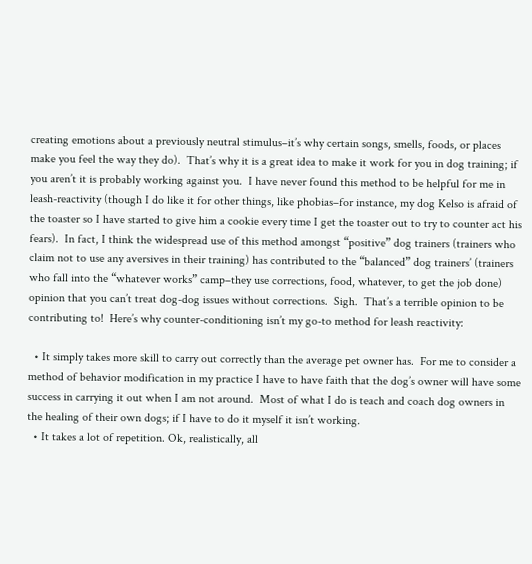creating emotions about a previously neutral stimulus–it’s why certain songs, smells, foods, or places make you feel the way they do).  That’s why it is a great idea to make it work for you in dog training; if you aren’t it is probably working against you.  I have never found this method to be helpful for me in leash-reactivity (though I do like it for other things, like phobias–for instance, my dog Kelso is afraid of the toaster so I have started to give him a cookie every time I get the toaster out to try to counter act his fears).  In fact, I think the widespread use of this method amongst “positive” dog trainers (trainers who claim not to use any aversives in their training) has contributed to the “balanced” dog trainers’ (trainers who fall into the “whatever works” camp–they use corrections, food, whatever, to get the job done) opinion that you can’t treat dog-dog issues without corrections.  Sigh.  That’s a terrible opinion to be contributing to!  Here’s why counter-conditioning isn’t my go-to method for leash reactivity:

  • It simply takes more skill to carry out correctly than the average pet owner has.  For me to consider a method of behavior modification in my practice I have to have faith that the dog’s owner will have some success in carrying it out when I am not around.  Most of what I do is teach and coach dog owners in the healing of their own dogs; if I have to do it myself it isn’t working.
  • It takes a lot of repetition. Ok, realistically, all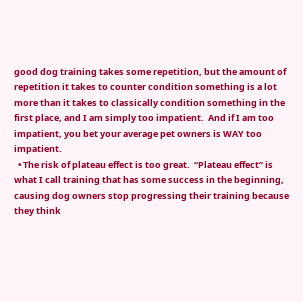good dog training takes some repetition, but the amount of repetition it takes to counter condition something is a lot more than it takes to classically condition something in the first place, and I am simply too impatient.  And if I am too impatient, you bet your average pet owners is WAY too impatient.
  • The risk of plateau effect is too great.  “Plateau effect” is what I call training that has some success in the beginning, causing dog owners stop progressing their training because they think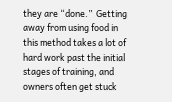they are “done.”  Getting away from using food in this method takes a lot of hard work past the initial stages of training, and owners often get stuck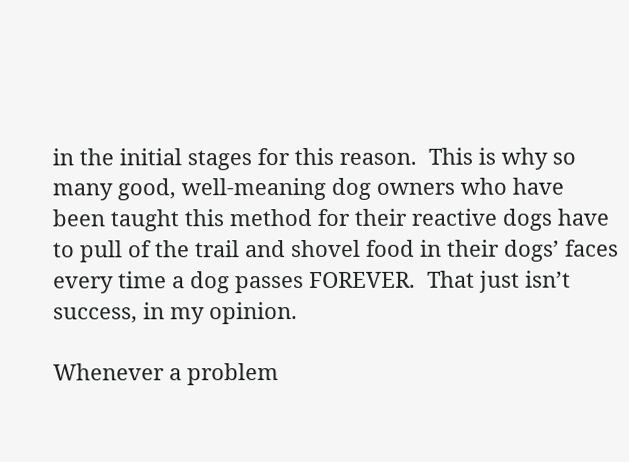in the initial stages for this reason.  This is why so many good, well-meaning dog owners who have been taught this method for their reactive dogs have to pull of the trail and shovel food in their dogs’ faces every time a dog passes FOREVER.  That just isn’t success, in my opinion.

Whenever a problem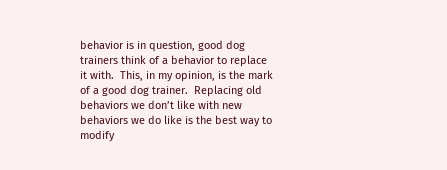behavior is in question, good dog trainers think of a behavior to replace it with.  This, in my opinion, is the mark of a good dog trainer.  Replacing old behaviors we don’t like with new behaviors we do like is the best way to modify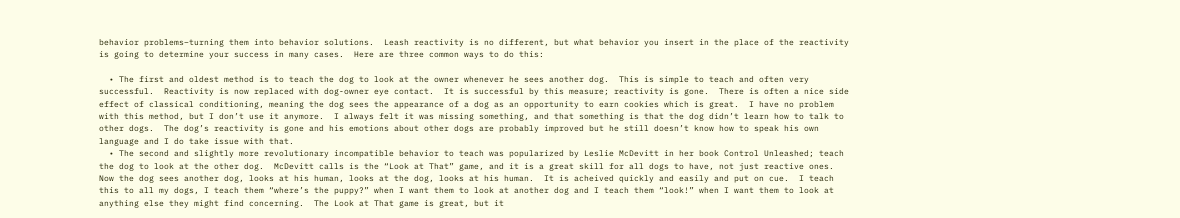behavior problems–turning them into behavior solutions.  Leash reactivity is no different, but what behavior you insert in the place of the reactivity is going to determine your success in many cases.  Here are three common ways to do this:

  • The first and oldest method is to teach the dog to look at the owner whenever he sees another dog.  This is simple to teach and often very successful.  Reactivity is now replaced with dog-owner eye contact.  It is successful by this measure; reactivity is gone.  There is often a nice side effect of classical conditioning, meaning the dog sees the appearance of a dog as an opportunity to earn cookies which is great.  I have no problem with this method, but I don’t use it anymore.  I always felt it was missing something, and that something is that the dog didn’t learn how to talk to other dogs.  The dog’s reactivity is gone and his emotions about other dogs are probably improved but he still doesn’t know how to speak his own language and I do take issue with that.
  • The second and slightly more revolutionary incompatible behavior to teach was popularized by Leslie McDevitt in her book Control Unleashed; teach the dog to look at the other dog.  McDevitt calls is the “Look at That” game, and it is a great skill for all dogs to have, not just reactive ones.  Now the dog sees another dog, looks at his human, looks at the dog, looks at his human.  It is acheived quickly and easily and put on cue.  I teach this to all my dogs, I teach them “where’s the puppy?” when I want them to look at another dog and I teach them “look!” when I want them to look at anything else they might find concerning.  The Look at That game is great, but it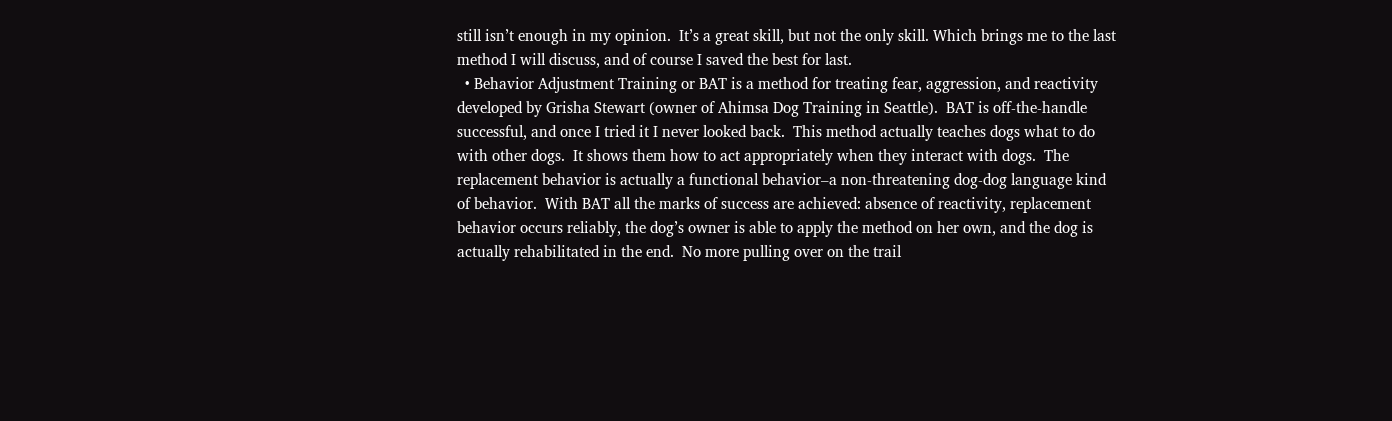still isn’t enough in my opinion.  It’s a great skill, but not the only skill. Which brings me to the last method I will discuss, and of course I saved the best for last.
  • Behavior Adjustment Training or BAT is a method for treating fear, aggression, and reactivity developed by Grisha Stewart (owner of Ahimsa Dog Training in Seattle).  BAT is off-the-handle successful, and once I tried it I never looked back.  This method actually teaches dogs what to do with other dogs.  It shows them how to act appropriately when they interact with dogs.  The replacement behavior is actually a functional behavior–a non-threatening dog-dog language kind of behavior.  With BAT all the marks of success are achieved: absence of reactivity, replacement behavior occurs reliably, the dog’s owner is able to apply the method on her own, and the dog is actually rehabilitated in the end.  No more pulling over on the trail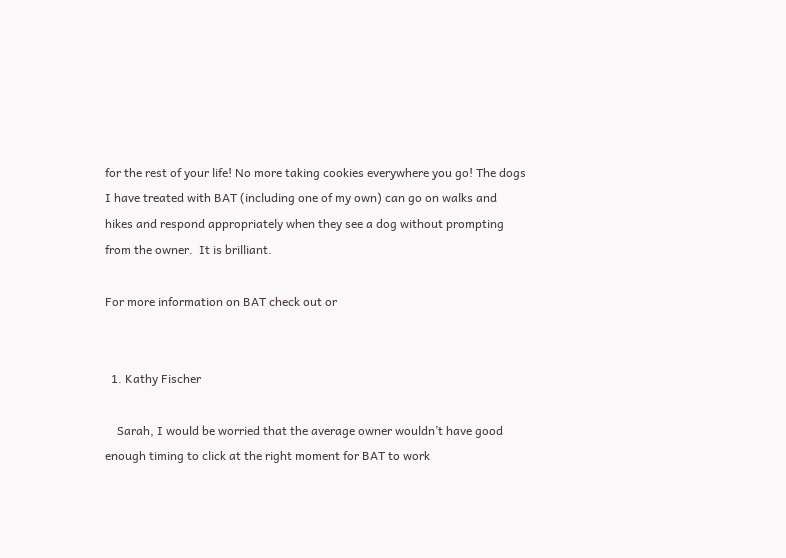for the rest of your life! No more taking cookies everywhere you go! The dogs I have treated with BAT (including one of my own) can go on walks and hikes and respond appropriately when they see a dog without prompting from the owner.  It is brilliant.

For more information on BAT check out or


  1. Kathy Fischer

    Sarah, I would be worried that the average owner wouldn’t have good enough timing to click at the right moment for BAT to work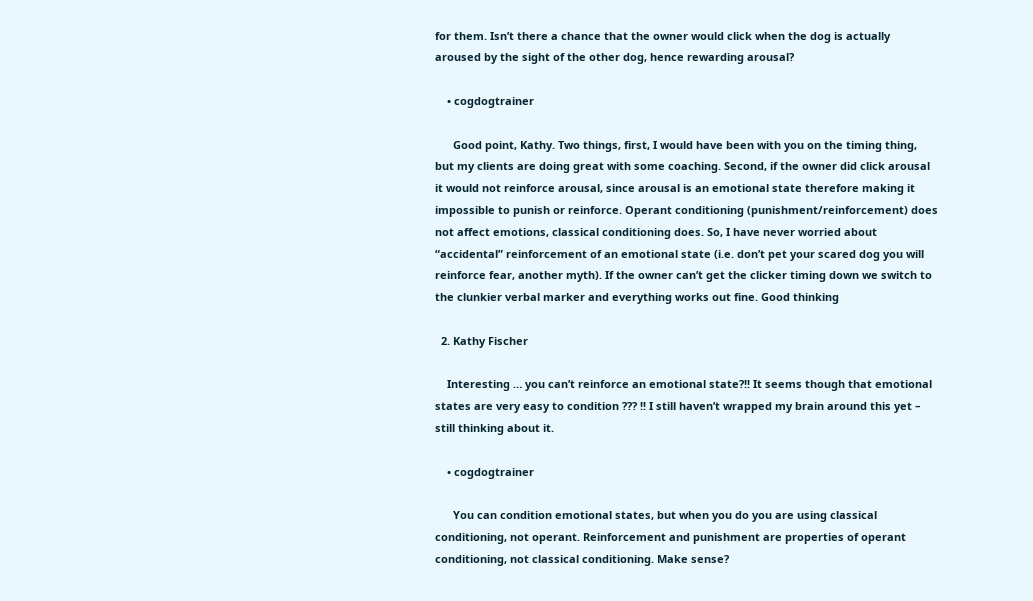for them. Isn’t there a chance that the owner would click when the dog is actually aroused by the sight of the other dog, hence rewarding arousal?

    • cogdogtrainer

      Good point, Kathy. Two things, first, I would have been with you on the timing thing, but my clients are doing great with some coaching. Second, if the owner did click arousal it would not reinforce arousal, since arousal is an emotional state therefore making it impossible to punish or reinforce. Operant conditioning (punishment/reinforcement) does not affect emotions, classical conditioning does. So, I have never worried about “accidental” reinforcement of an emotional state (i.e. don’t pet your scared dog you will reinforce fear, another myth). If the owner can’t get the clicker timing down we switch to the clunkier verbal marker and everything works out fine. Good thinking

  2. Kathy Fischer

    Interesting … you can’t reinforce an emotional state?!! It seems though that emotional states are very easy to condition ??? !! I still haven’t wrapped my brain around this yet – still thinking about it.

    • cogdogtrainer

      You can condition emotional states, but when you do you are using classical conditioning, not operant. Reinforcement and punishment are properties of operant conditioning, not classical conditioning. Make sense?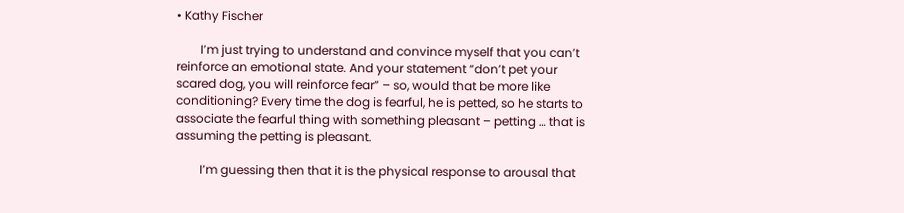• Kathy Fischer

        I’m just trying to understand and convince myself that you can’t reinforce an emotional state. And your statement “don’t pet your scared dog, you will reinforce fear” – so, would that be more like conditioning? Every time the dog is fearful, he is petted, so he starts to associate the fearful thing with something pleasant – petting … that is assuming the petting is pleasant.

        I’m guessing then that it is the physical response to arousal that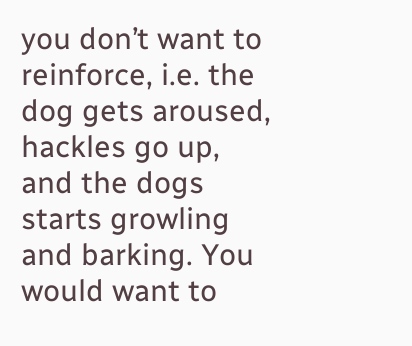you don’t want to reinforce, i.e. the dog gets aroused, hackles go up, and the dogs starts growling and barking. You would want to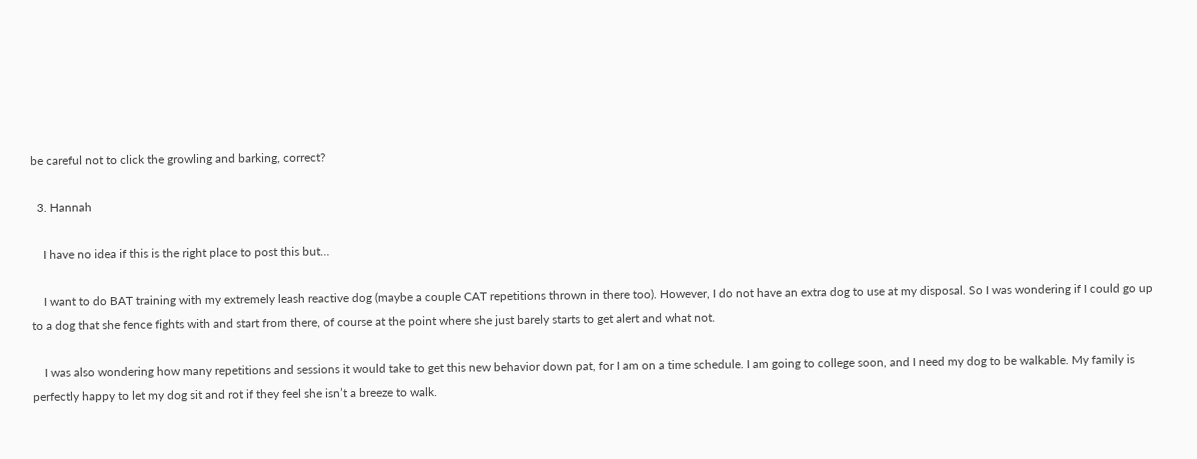be careful not to click the growling and barking, correct?

  3. Hannah

    I have no idea if this is the right place to post this but…

    I want to do BAT training with my extremely leash reactive dog (maybe a couple CAT repetitions thrown in there too). However, I do not have an extra dog to use at my disposal. So I was wondering if I could go up to a dog that she fence fights with and start from there, of course at the point where she just barely starts to get alert and what not.

    I was also wondering how many repetitions and sessions it would take to get this new behavior down pat, for I am on a time schedule. I am going to college soon, and I need my dog to be walkable. My family is perfectly happy to let my dog sit and rot if they feel she isn’t a breeze to walk.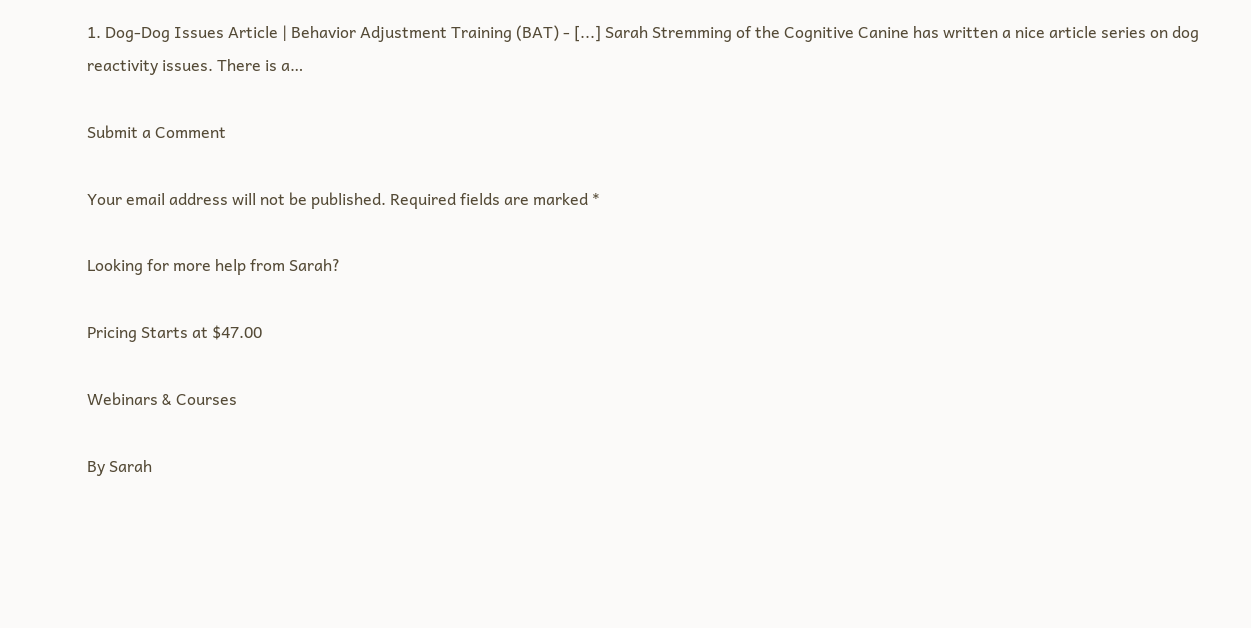1. Dog-Dog Issues Article | Behavior Adjustment Training (BAT) - [...] Sarah Stremming of the Cognitive Canine has written a nice article series on dog reactivity issues. There is a…

Submit a Comment

Your email address will not be published. Required fields are marked *

Looking for more help from Sarah?

Pricing Starts at $47.00

Webinars & Courses

By Sarah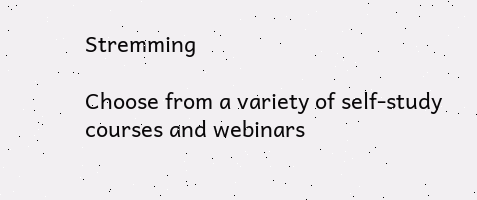Stremming

Choose from a variety of self-study courses and webinars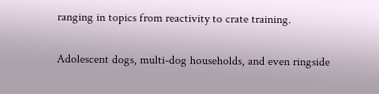ranging in topics from reactivity to crate training.

Adolescent dogs, multi-dog households, and even ringside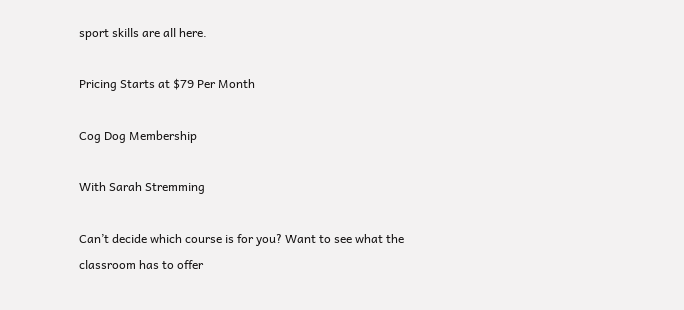sport skills are all here.

Pricing Starts at $79 Per Month

Cog Dog Membership

With Sarah Stremming

Can’t decide which course is for you? Want to see what the classroom has to offer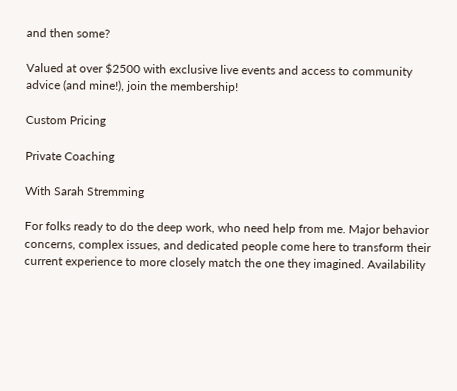and then some?

Valued at over $2500 with exclusive live events and access to community advice (and mine!), join the membership!

Custom Pricing

Private Coaching

With Sarah Stremming

For folks ready to do the deep work, who need help from me. Major behavior concerns, complex issues, and dedicated people come here to transform their current experience to more closely match the one they imagined. Availability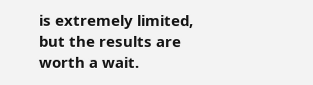is extremely limited, but the results are worth a wait.